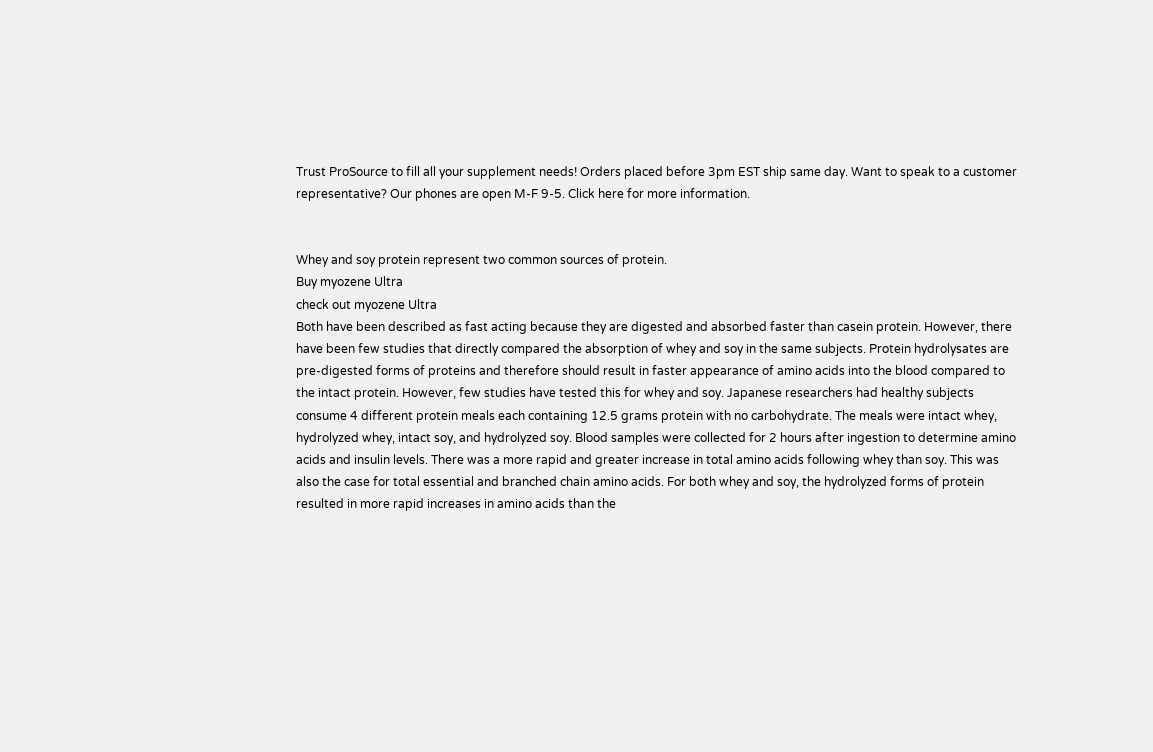Trust ProSource to fill all your supplement needs! Orders placed before 3pm EST ship same day. Want to speak to a customer representative? Our phones are open M-F 9-5. Click here for more information.


Whey and soy protein represent two common sources of protein.
Buy myozene Ultra
check out myozene Ultra
Both have been described as fast acting because they are digested and absorbed faster than casein protein. However, there have been few studies that directly compared the absorption of whey and soy in the same subjects. Protein hydrolysates are pre-digested forms of proteins and therefore should result in faster appearance of amino acids into the blood compared to the intact protein. However, few studies have tested this for whey and soy. Japanese researchers had healthy subjects consume 4 different protein meals each containing 12.5 grams protein with no carbohydrate. The meals were intact whey, hydrolyzed whey, intact soy, and hydrolyzed soy. Blood samples were collected for 2 hours after ingestion to determine amino acids and insulin levels. There was a more rapid and greater increase in total amino acids following whey than soy. This was also the case for total essential and branched chain amino acids. For both whey and soy, the hydrolyzed forms of protein resulted in more rapid increases in amino acids than the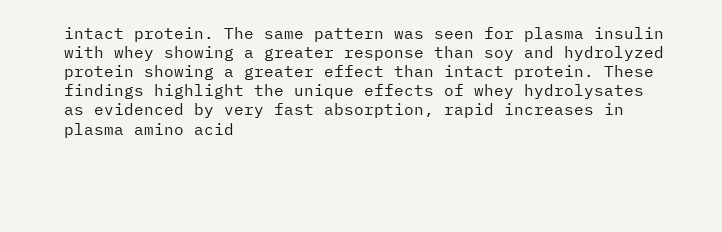intact protein. The same pattern was seen for plasma insulin with whey showing a greater response than soy and hydrolyzed protein showing a greater effect than intact protein. These findings highlight the unique effects of whey hydrolysates as evidenced by very fast absorption, rapid increases in plasma amino acid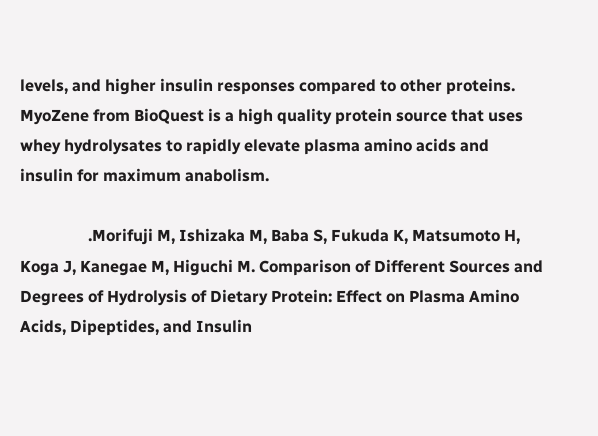levels, and higher insulin responses compared to other proteins. MyoZene from BioQuest is a high quality protein source that uses whey hydrolysates to rapidly elevate plasma amino acids and insulin for maximum anabolism.

                 .Morifuji M, Ishizaka M, Baba S, Fukuda K, Matsumoto H, Koga J, Kanegae M, Higuchi M. Comparison of Different Sources and Degrees of Hydrolysis of Dietary Protein: Effect on Plasma Amino Acids, Dipeptides, and Insulin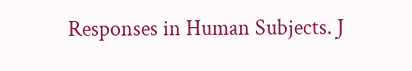Responses in Human Subjects. J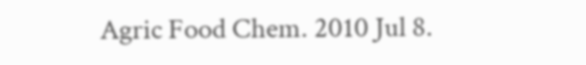Agric Food Chem. 2010 Jul 8.